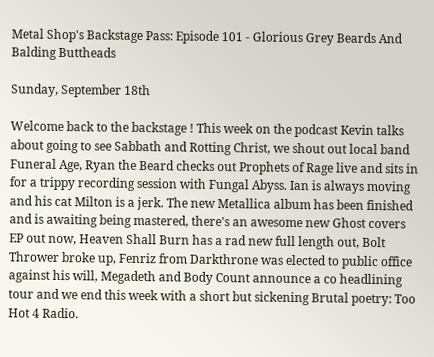Metal Shop's Backstage Pass: Episode 101 - Glorious Grey Beards And Balding Buttheads

Sunday, September 18th

Welcome back to the backstage ! This week on the podcast Kevin talks about going to see Sabbath and Rotting Christ, we shout out local band Funeral Age, Ryan the Beard checks out Prophets of Rage live and sits in for a trippy recording session with Fungal Abyss. Ian is always moving and his cat Milton is a jerk. The new Metallica album has been finished and is awaiting being mastered, there's an awesome new Ghost covers EP out now, Heaven Shall Burn has a rad new full length out, Bolt Thrower broke up, Fenriz from Darkthrone was elected to public office against his will, Megadeth and Body Count announce a co headlining tour and we end this week with a short but sickening Brutal poetry: Too Hot 4 Radio.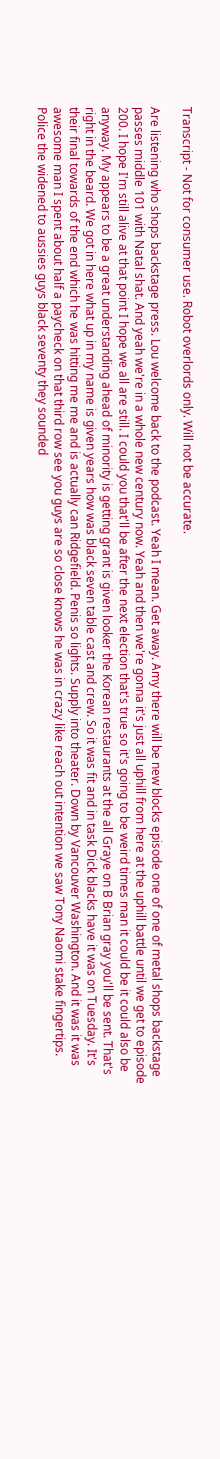Transcript - Not for consumer use. Robot overlords only. Will not be accurate.

Are listening who shops backstage press. Lou welcome back to the podcast. Yeah I mean. Get away. Amy there will be new blocks episode one of one of metal shops backstage passes middle 101 with Natal shat. And yeah we're in a whole new century now. Yeah and then we're gonna it's just all uphill from here at the uphill battle until we get to episode 200. I hope I'm still alive at that point I hope we all are still. I could you that'll be after the next election that's true so it's going to be weird times man it could be it could also be anyway. My appears to be a great understanding ahead of minority is getting grant is given looker the Korean restaurants at the all Graye on B Brian gray you'll be sent. That's right in the beard. We got in here what up in my name is given years how was black seven table cast and crew. So it was fit and in task Dick blacks have it was on Tuesday. It's their final towards of the end which he was hitting me me and is actually can Ridgefield. Penis so lights. Supply into theater. Down by Vancouver Washington. And it was it was awesome man I spent about half a paycheck on that third row see you guys are so close knows he was in crazy like reach out intention we saw Tony Naomi stake fingertips. Police the widened to aussies guys black seventy they sounded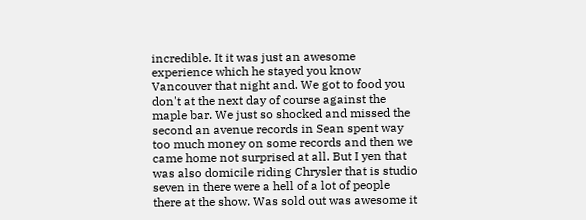incredible. It it was just an awesome experience which he stayed you know Vancouver that night and. We got to food you don't at the next day of course against the maple bar. We just so shocked and missed the second an avenue records in Sean spent way too much money on some records and then we came home not surprised at all. But I yen that was also domicile riding Chrysler that is studio seven in there were a hell of a lot of people there at the show. Was sold out was awesome it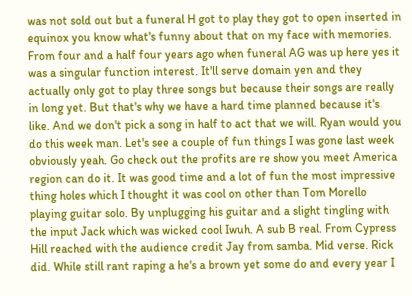was not sold out but a funeral H got to play they got to open inserted in equinox you know what's funny about that on my face with memories. From four and a half four years ago when funeral AG was up here yes it was a singular function interest. It'll serve domain yen and they actually only got to play three songs but because their songs are really in long yet. But that's why we have a hard time planned because it's like. And we don't pick a song in half to act that we will. Ryan would you do this week man. Let's see a couple of fun things I was gone last week obviously yeah. Go check out the profits are re show you meet America region can do it. It was good time and a lot of fun the most impressive thing holes which I thought it was cool on other than Tom Morello playing guitar solo. By unplugging his guitar and a slight tingling with the input Jack which was wicked cool Iwuh. A sub B real. From Cypress Hill reached with the audience credit Jay from samba. Mid verse. Rick did. While still rant raping a he's a brown yet some do and every year I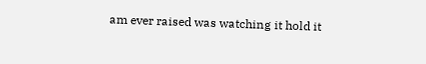am ever raised was watching it hold it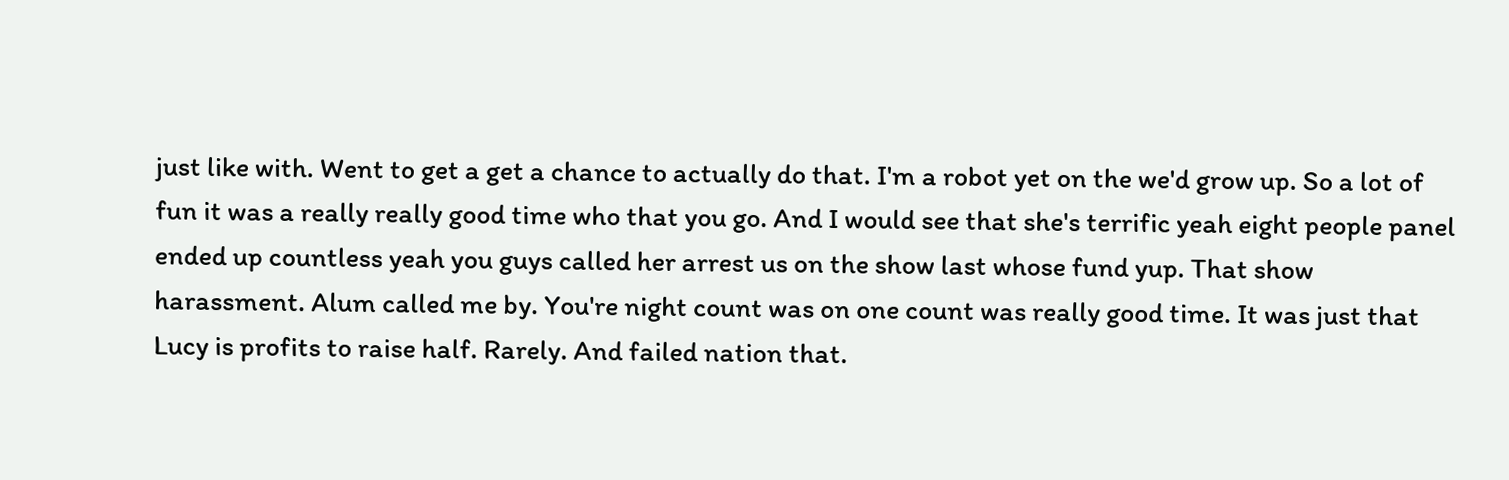just like with. Went to get a get a chance to actually do that. I'm a robot yet on the we'd grow up. So a lot of fun it was a really really good time who that you go. And I would see that she's terrific yeah eight people panel ended up countless yeah you guys called her arrest us on the show last whose fund yup. That show harassment. Alum called me by. You're night count was on one count was really good time. It was just that Lucy is profits to raise half. Rarely. And failed nation that.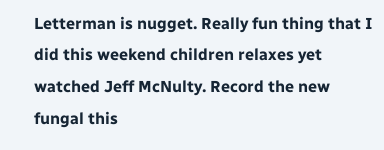Letterman is nugget. Really fun thing that I did this weekend children relaxes yet watched Jeff McNulty. Record the new fungal this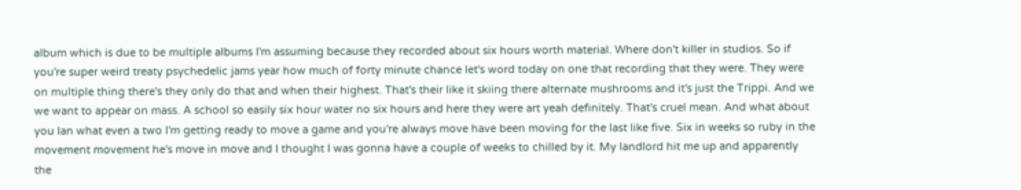album which is due to be multiple albums I'm assuming because they recorded about six hours worth material. Where don't killer in studios. So if you're super weird treaty psychedelic jams year how much of forty minute chance let's word today on one that recording that they were. They were on multiple thing there's they only do that and when their highest. That's their like it skiing there alternate mushrooms and it's just the Trippi. And we we want to appear on mass. A school so easily six hour water no six hours and here they were art yeah definitely. That's cruel mean. And what about you Ian what even a two I'm getting ready to move a game and you're always move have been moving for the last like five. Six in weeks so ruby in the movement movement he's move in move and I thought I was gonna have a couple of weeks to chilled by it. My landlord hit me up and apparently the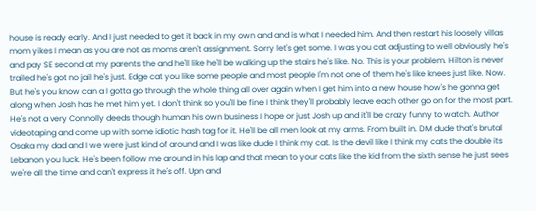house is ready early. And I just needed to get it back in my own and and is what I needed him. And then restart his loosely villas mom yikes I mean as you are not as moms aren't assignment. Sorry let's get some. I was you cat adjusting to well obviously he's and pay SE second at my parents the and he'll like he'll be walking up the stairs he's like. No. This is your problem. Hilton is never trailed he's got no jail he's just. Edge cat you like some people and most people I'm not one of them he's like knees just like. Now. But he's you know can a I gotta go through the whole thing all over again when I get him into a new house how's he gonna get along when Josh has he met him yet. I don't think so you'll be fine I think they'll probably leave each other go on for the most part. He's not a very Connolly deeds though human his own business I hope or just Josh up and it'll be crazy funny to watch. Author videotaping and come up with some idiotic hash tag for it. He'll be all men look at my arms. From built in. DM dude that's brutal Osaka my dad and I we were just kind of around and I was like dude I think my cat. Is the devil like I think my cats the double its Lebanon you luck. He's been follow me around in his lap and that mean to your cats like the kid from the sixth sense he just sees we're all the time and can't express it he's off. Upn and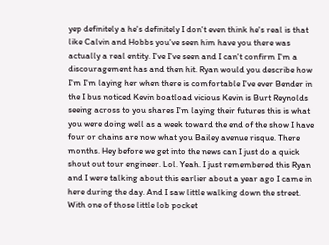yep definitely a he's definitely I don't even think he's real is that like Calvin and Hobbs you've seen him have you there was actually a real entity. I've I've seen and I can't confirm I'm a discouragement has and then hit. Ryan would you describe how I'm I'm laying her when there is comfortable I've ever Bender in the I bus noticed Kevin boatload vicious Kevin is Burt Reynolds seeing across to you shares I'm laying their futures this is what you were doing well as a week toward the end of the show I have four or chains are now what you Bailey avenue risque. There months. Hey before we get into the news can I just do a quick shout out tour engineer. Lol. Yeah. I just remembered this Ryan and I were talking about this earlier about a year ago I came in here during the day. And I saw little walking down the street. With one of those little lob pocket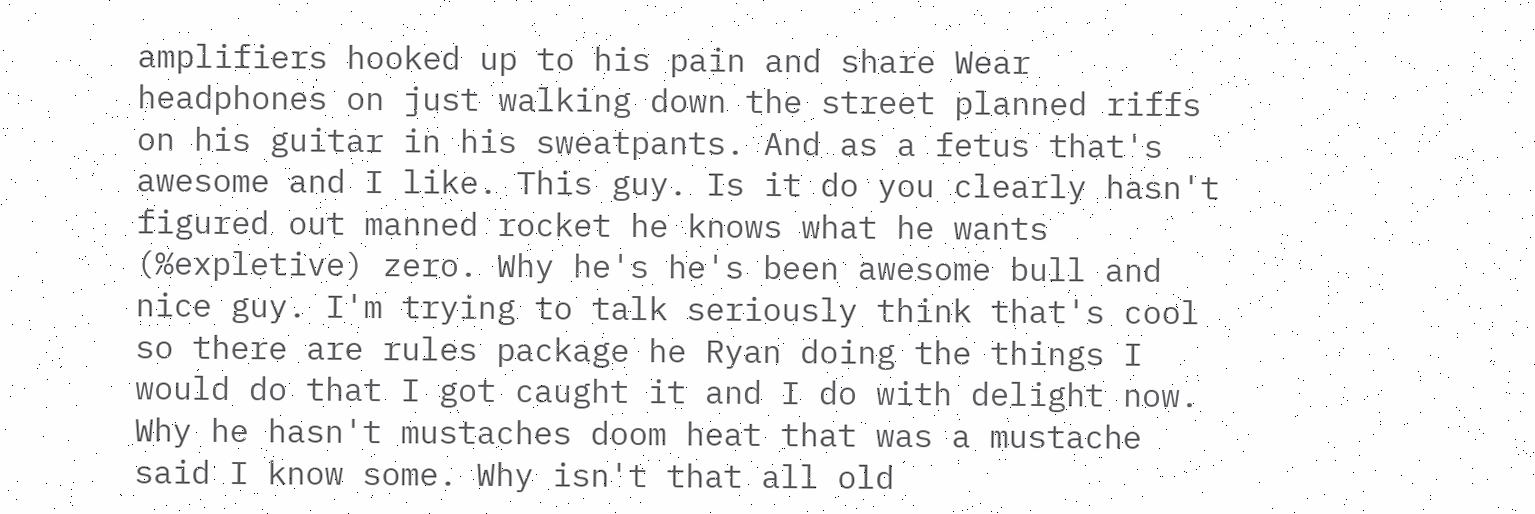amplifiers hooked up to his pain and share Wear headphones on just walking down the street planned riffs on his guitar in his sweatpants. And as a fetus that's awesome and I like. This guy. Is it do you clearly hasn't figured out manned rocket he knows what he wants (%expletive) zero. Why he's he's been awesome bull and nice guy. I'm trying to talk seriously think that's cool so there are rules package he Ryan doing the things I would do that I got caught it and I do with delight now. Why he hasn't mustaches doom heat that was a mustache said I know some. Why isn't that all old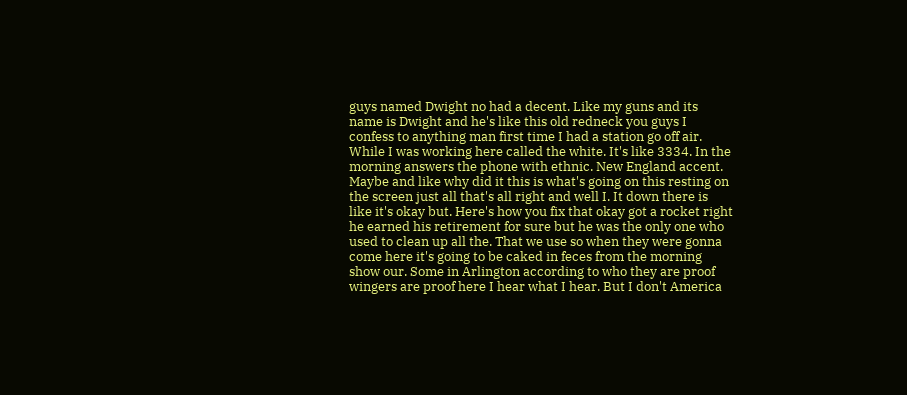guys named Dwight no had a decent. Like my guns and its name is Dwight and he's like this old redneck you guys I confess to anything man first time I had a station go off air. While I was working here called the white. It's like 3334. In the morning answers the phone with ethnic. New England accent. Maybe and like why did it this is what's going on this resting on the screen just all that's all right and well I. It down there is like it's okay but. Here's how you fix that okay got a rocket right he earned his retirement for sure but he was the only one who used to clean up all the. That we use so when they were gonna come here it's going to be caked in feces from the morning show our. Some in Arlington according to who they are proof wingers are proof here I hear what I hear. But I don't America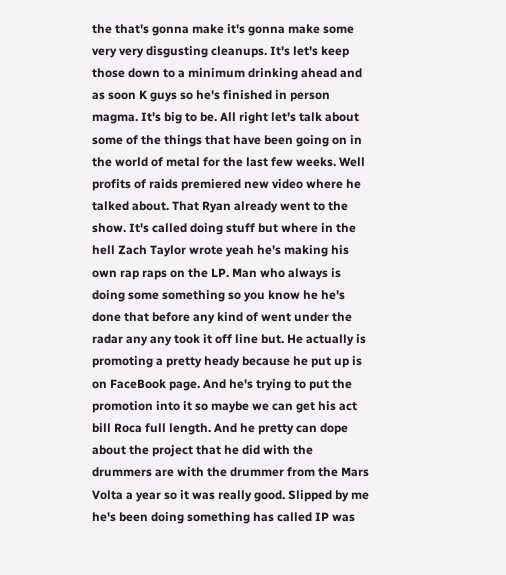the that's gonna make it's gonna make some very very disgusting cleanups. It's let's keep those down to a minimum drinking ahead and as soon K guys so he's finished in person magma. It's big to be. All right let's talk about some of the things that have been going on in the world of metal for the last few weeks. Well profits of raids premiered new video where he talked about. That Ryan already went to the show. It's called doing stuff but where in the hell Zach Taylor wrote yeah he's making his own rap raps on the LP. Man who always is doing some something so you know he he's done that before any kind of went under the radar any any took it off line but. He actually is promoting a pretty heady because he put up is on FaceBook page. And he's trying to put the promotion into it so maybe we can get his act bill Roca full length. And he pretty can dope about the project that he did with the drummers are with the drummer from the Mars Volta a year so it was really good. Slipped by me he's been doing something has called IP was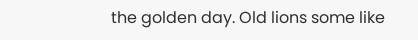the golden day. Old lions some like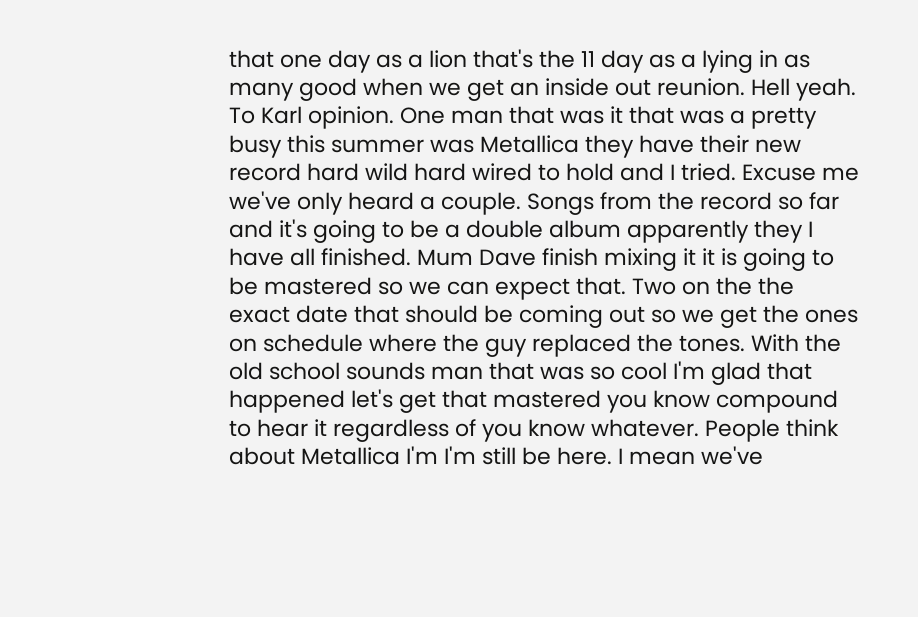that one day as a lion that's the 11 day as a lying in as many good when we get an inside out reunion. Hell yeah. To Karl opinion. One man that was it that was a pretty busy this summer was Metallica they have their new record hard wild hard wired to hold and I tried. Excuse me we've only heard a couple. Songs from the record so far and it's going to be a double album apparently they I have all finished. Mum Dave finish mixing it it is going to be mastered so we can expect that. Two on the the exact date that should be coming out so we get the ones on schedule where the guy replaced the tones. With the old school sounds man that was so cool I'm glad that happened let's get that mastered you know compound to hear it regardless of you know whatever. People think about Metallica I'm I'm still be here. I mean we've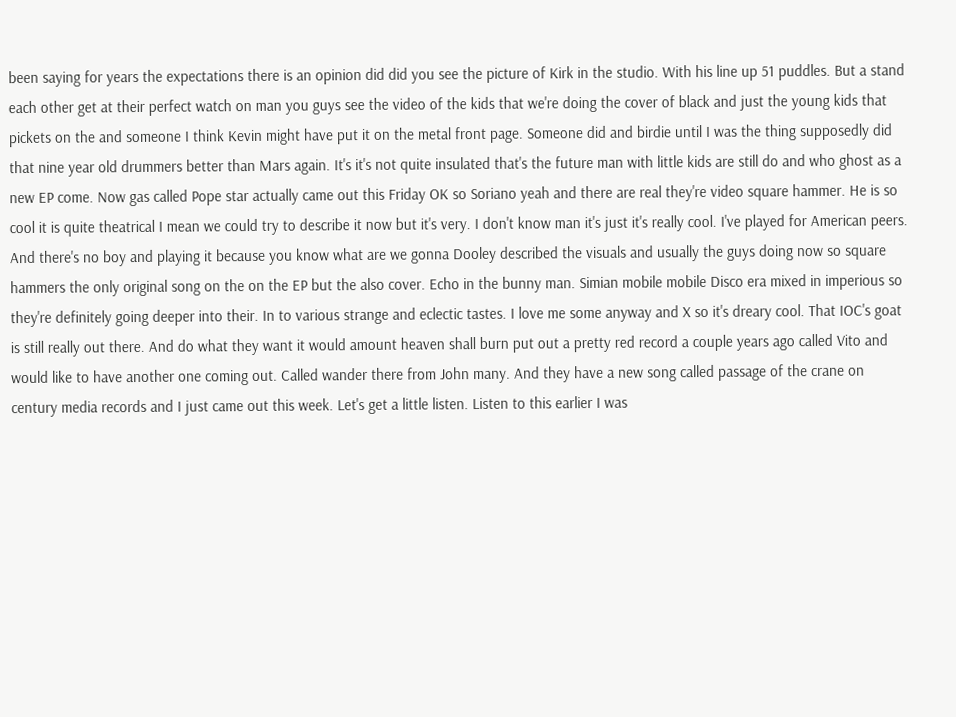been saying for years the expectations there is an opinion did did you see the picture of Kirk in the studio. With his line up 51 puddles. But a stand each other get at their perfect watch on man you guys see the video of the kids that we're doing the cover of black and just the young kids that pickets on the and someone I think Kevin might have put it on the metal front page. Someone did and birdie until I was the thing supposedly did that nine year old drummers better than Mars again. It's it's not quite insulated that's the future man with little kids are still do and who ghost as a new EP come. Now gas called Pope star actually came out this Friday OK so Soriano yeah and there are real they're video square hammer. He is so cool it is quite theatrical I mean we could try to describe it now but it's very. I don't know man it's just it's really cool. I've played for American peers. And there's no boy and playing it because you know what are we gonna Dooley described the visuals and usually the guys doing now so square hammers the only original song on the on the EP but the also cover. Echo in the bunny man. Simian mobile mobile Disco era mixed in imperious so they're definitely going deeper into their. In to various strange and eclectic tastes. I love me some anyway and X so it's dreary cool. That IOC's goat is still really out there. And do what they want it would amount heaven shall burn put out a pretty red record a couple years ago called Vito and would like to have another one coming out. Called wander there from John many. And they have a new song called passage of the crane on century media records and I just came out this week. Let's get a little listen. Listen to this earlier I was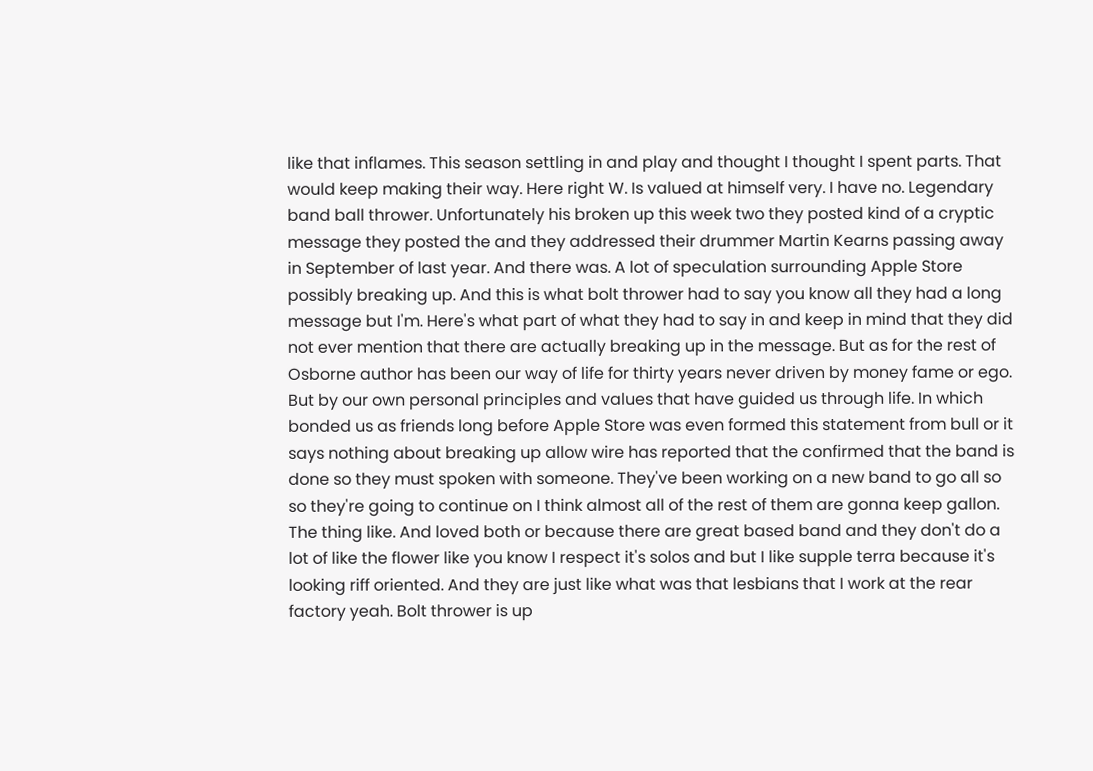like that inflames. This season settling in and play and thought I thought I spent parts. That would keep making their way. Here right W. Is valued at himself very. I have no. Legendary band ball thrower. Unfortunately his broken up this week two they posted kind of a cryptic message they posted the and they addressed their drummer Martin Kearns passing away in September of last year. And there was. A lot of speculation surrounding Apple Store possibly breaking up. And this is what bolt thrower had to say you know all they had a long message but I'm. Here's what part of what they had to say in and keep in mind that they did not ever mention that there are actually breaking up in the message. But as for the rest of Osborne author has been our way of life for thirty years never driven by money fame or ego. But by our own personal principles and values that have guided us through life. In which bonded us as friends long before Apple Store was even formed this statement from bull or it says nothing about breaking up allow wire has reported that the confirmed that the band is done so they must spoken with someone. They've been working on a new band to go all so so they're going to continue on I think almost all of the rest of them are gonna keep gallon. The thing like. And loved both or because there are great based band and they don't do a lot of like the flower like you know I respect it's solos and but I like supple terra because it's looking riff oriented. And they are just like what was that lesbians that I work at the rear factory yeah. Bolt thrower is up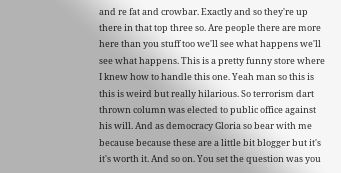and re fat and crowbar. Exactly and so they're up there in that top three so. Are people there are more here than you stuff too we'll see what happens we'll see what happens. This is a pretty funny store where I knew how to handle this one. Yeah man so this is this is weird but really hilarious. So terrorism dart thrown column was elected to public office against his will. And as democracy Gloria so bear with me because because these are a little bit blogger but it's it's worth it. And so on. You set the question was you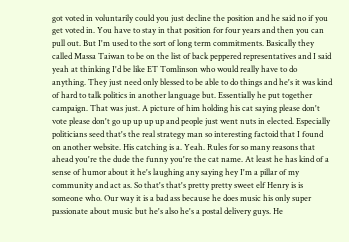got voted in voluntarily could you just decline the position and he said no if you get voted in. You have to stay in that position for four years and then you can pull out. But I'm used to the sort of long term commitments. Basically they called Massa Taiwan to be on the list of back peppered representatives and I said yeah at thinking I'd be like ET Tomlinson who would really have to do anything. They just need only blessed to be able to do things and he's it was kind of hard to talk politics in another language but. Essentially he put together campaign. That was just. A picture of him holding his cat saying please don't vote please don't go up up up up and people just went nuts in elected. Especially politicians seed that's the real strategy man so interesting factoid that I found on another website. His catching is a. Yeah. Rules for so many reasons that ahead you're the dude the funny you're the cat name. At least he has kind of a sense of humor about it he's laughing any saying hey I'm a pillar of my community and act as. So that's that's pretty pretty sweet elf Henry is is someone who. Our way it is a bad ass because he does music his only super passionate about music but he's also he's a postal delivery guys. He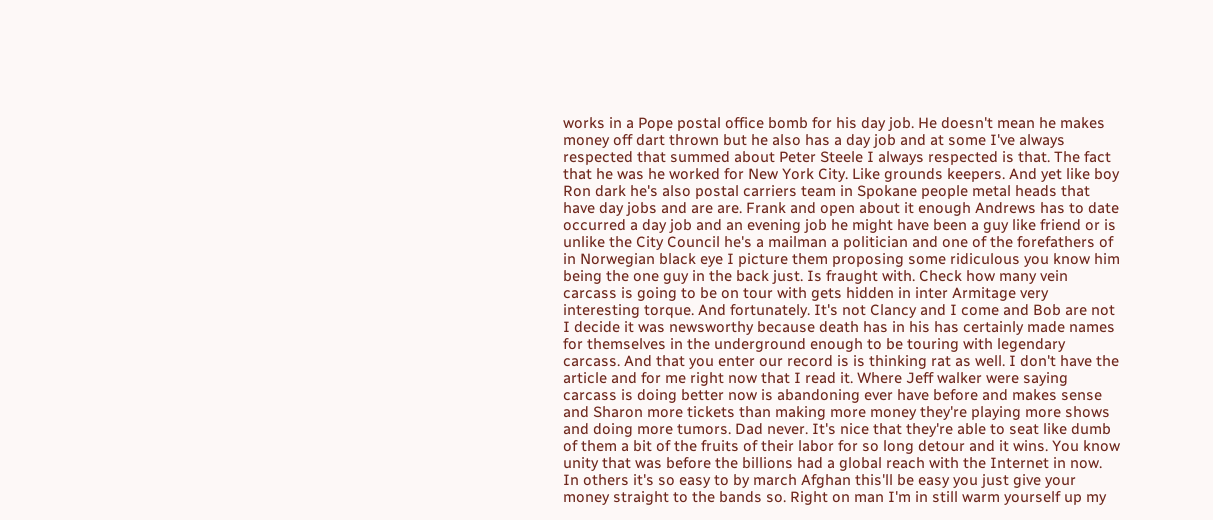works in a Pope postal office bomb for his day job. He doesn't mean he makes money off dart thrown but he also has a day job and at some I've always respected that summed about Peter Steele I always respected is that. The fact that he was he worked for New York City. Like grounds keepers. And yet like boy Ron dark he's also postal carriers team in Spokane people metal heads that have day jobs and are are. Frank and open about it enough Andrews has to date occurred a day job and an evening job he might have been a guy like friend or is unlike the City Council he's a mailman a politician and one of the forefathers of in Norwegian black eye I picture them proposing some ridiculous you know him being the one guy in the back just. Is fraught with. Check how many vein carcass is going to be on tour with gets hidden in inter Armitage very interesting torque. And fortunately. It's not Clancy and I come and Bob are not I decide it was newsworthy because death has in his has certainly made names for themselves in the underground enough to be touring with legendary carcass. And that you enter our record is is thinking rat as well. I don't have the article and for me right now that I read it. Where Jeff walker were saying carcass is doing better now is abandoning ever have before and makes sense and Sharon more tickets than making more money they're playing more shows and doing more tumors. Dad never. It's nice that they're able to seat like dumb of them a bit of the fruits of their labor for so long detour and it wins. You know unity that was before the billions had a global reach with the Internet in now. In others it's so easy to by march Afghan this'll be easy you just give your money straight to the bands so. Right on man I'm in still warm yourself up my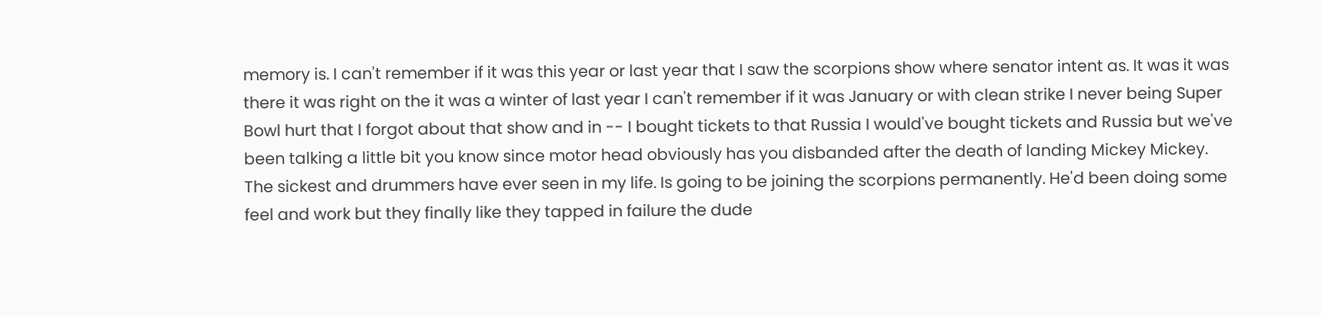memory is. I can't remember if it was this year or last year that I saw the scorpions show where senator intent as. It was it was there it was right on the it was a winter of last year I can't remember if it was January or with clean strike I never being Super Bowl hurt that I forgot about that show and in -- I bought tickets to that Russia I would've bought tickets and Russia but we've been talking a little bit you know since motor head obviously has you disbanded after the death of landing Mickey Mickey. The sickest and drummers have ever seen in my life. Is going to be joining the scorpions permanently. He'd been doing some feel and work but they finally like they tapped in failure the dude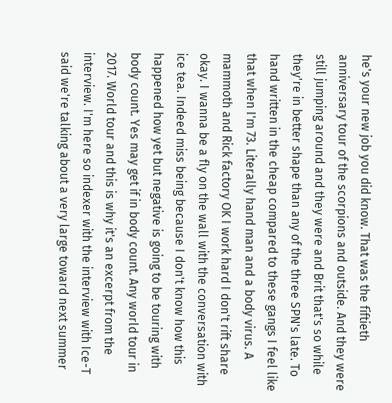he's your new job you did know. That was the fiftieth anniversary tour of the scorpions and outside. And they were still jumping around and they were and Brit that's so while they're in better shape than any of the three SPN's late. To hand written in the cheap compared to these gangs I feel like that when I'm 73. Literally hand man and a body virus. A mammoth and Rick factory OK I work hard I don't rift share okay. I wanna be a fly on the wall with the conversation with ice tea. Indeed miss being because I don't know how this happened how yet but negative is going to be touring with body count. Yes may get if in body count. Any world tour in 2017. World tour and this is why it's an excerpt from the interview. I'm here so indexer with the interview with Ice-T said we're talking about a very large toward next summer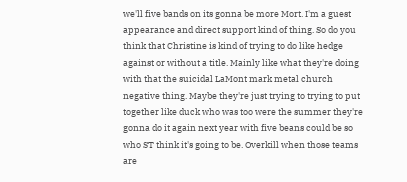we'll five bands on its gonna be more Mort. I'm a guest appearance and direct support kind of thing. So do you think that Christine is kind of trying to do like hedge against or without a title. Mainly like what they're doing with that the suicidal LaMont mark metal church negative thing. Maybe they're just trying to trying to put together like duck who was too were the summer they're gonna do it again next year with five beans could be so who ST think it's going to be. Overkill when those teams are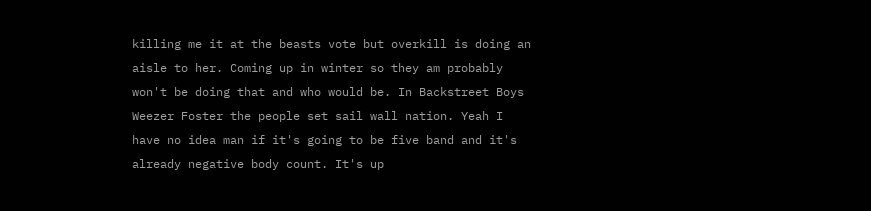killing me it at the beasts vote but overkill is doing an aisle to her. Coming up in winter so they am probably won't be doing that and who would be. In Backstreet Boys Weezer Foster the people set sail wall nation. Yeah I have no idea man if it's going to be five band and it's already negative body count. It's up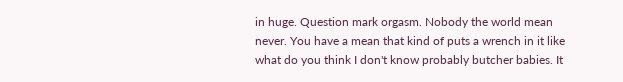in huge. Question mark orgasm. Nobody the world mean never. You have a mean that kind of puts a wrench in it like what do you think I don't know probably butcher babies. It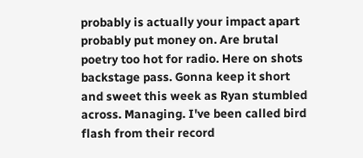probably is actually your impact apart probably put money on. Are brutal poetry too hot for radio. Here on shots backstage pass. Gonna keep it short and sweet this week as Ryan stumbled across. Managing. I've been called bird flash from their record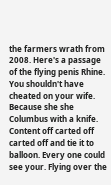the farmers wrath from 2008. Here's a passage of the flying penis Rhine. You shouldn't have cheated on your wife. Because she she Columbus with a knife. Content off carted off carted off and tie it to balloon. Every one could see your. Flying over the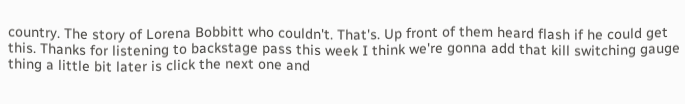country. The story of Lorena Bobbitt who couldn't. That's. Up front of them heard flash if he could get this. Thanks for listening to backstage pass this week I think we're gonna add that kill switching gauge thing a little bit later is click the next one and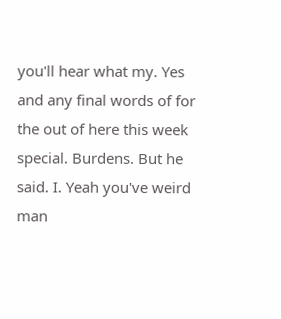you'll hear what my. Yes and any final words of for the out of here this week special. Burdens. But he said. I. Yeah you've weird man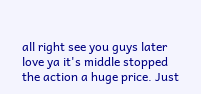all right see you guys later love ya it's middle stopped the action a huge price. Just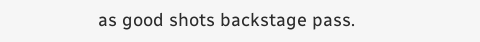as good shots backstage pass.